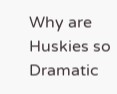Why are Huskies so Dramatic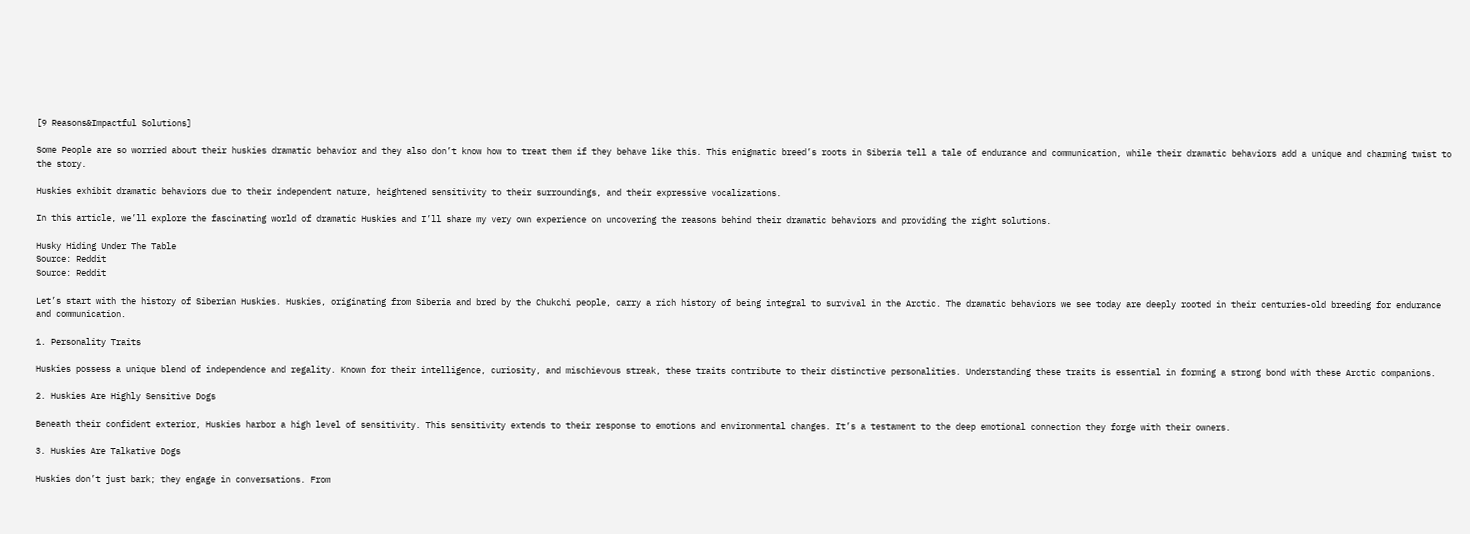[9 Reasons&Impactful Solutions]

Some People are so worried about their huskies dramatic behavior and they also don’t know how to treat them if they behave like this. This enigmatic breed’s roots in Siberia tell a tale of endurance and communication, while their dramatic behaviors add a unique and charming twist to the story.

Huskies exhibit dramatic behaviors due to their independent nature, heightened sensitivity to their surroundings, and their expressive vocalizations.

In this article, we’ll explore the fascinating world of dramatic Huskies and I’ll share my very own experience on uncovering the reasons behind their dramatic behaviors and providing the right solutions.

Husky Hiding Under The Table
Source: Reddit
Source: Reddit

Let’s start with the history of Siberian Huskies. Huskies, originating from Siberia and bred by the Chukchi people, carry a rich history of being integral to survival in the Arctic. The dramatic behaviors we see today are deeply rooted in their centuries-old breeding for endurance and communication.

1. Personality Traits

Huskies possess a unique blend of independence and regality. Known for their intelligence, curiosity, and mischievous streak, these traits contribute to their distinctive personalities. Understanding these traits is essential in forming a strong bond with these Arctic companions.

2. Huskies Are Highly Sensitive Dogs

Beneath their confident exterior, Huskies harbor a high level of sensitivity. This sensitivity extends to their response to emotions and environmental changes. It’s a testament to the deep emotional connection they forge with their owners.

3. Huskies Are Talkative Dogs

Huskies don’t just bark; they engage in conversations. From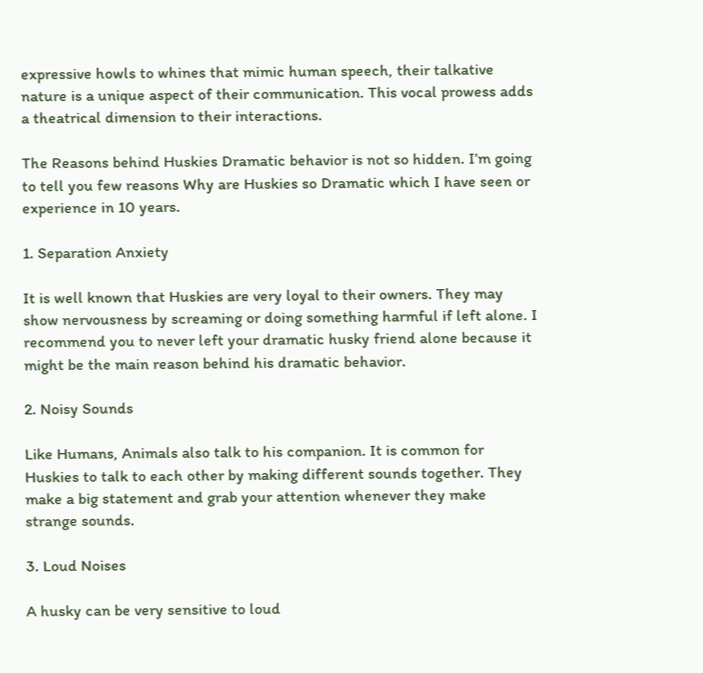expressive howls to whines that mimic human speech, their talkative nature is a unique aspect of their communication. This vocal prowess adds a theatrical dimension to their interactions.

The Reasons behind Huskies Dramatic behavior is not so hidden. I’m going to tell you few reasons Why are Huskies so Dramatic which I have seen or experience in 10 years.

1. Separation Anxiety

It is well known that Huskies are very loyal to their owners. They may show nervousness by screaming or doing something harmful if left alone. I recommend you to never left your dramatic husky friend alone because it might be the main reason behind his dramatic behavior.

2. Noisy Sounds

Like Humans, Animals also talk to his companion. It is common for Huskies to talk to each other by making different sounds together. They make a big statement and grab your attention whenever they make strange sounds.

3. Loud Noises

A husky can be very sensitive to loud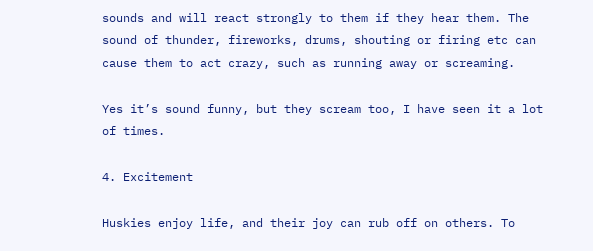sounds and will react strongly to them if they hear them. The sound of thunder, fireworks, drums, shouting or firing etc can cause them to act crazy, such as running away or screaming.

Yes it’s sound funny, but they scream too, I have seen it a lot of times.

4. Excitement

Huskies enjoy life, and their joy can rub off on others. To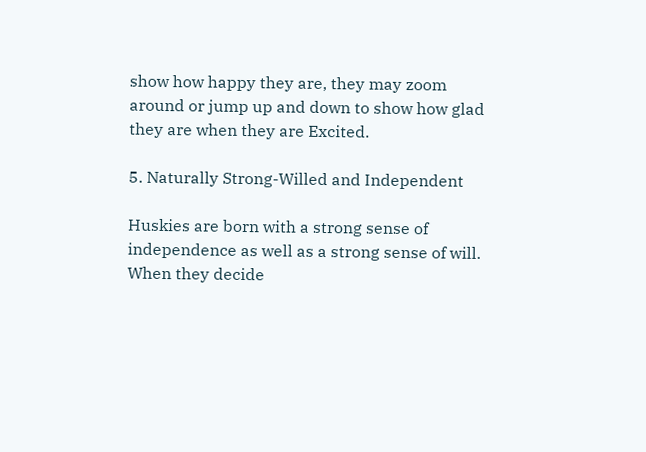show how happy they are, they may zoom around or jump up and down to show how glad they are when they are Excited.

5. Naturally Strong-Willed and Independent

Huskies are born with a strong sense of independence as well as a strong sense of will. When they decide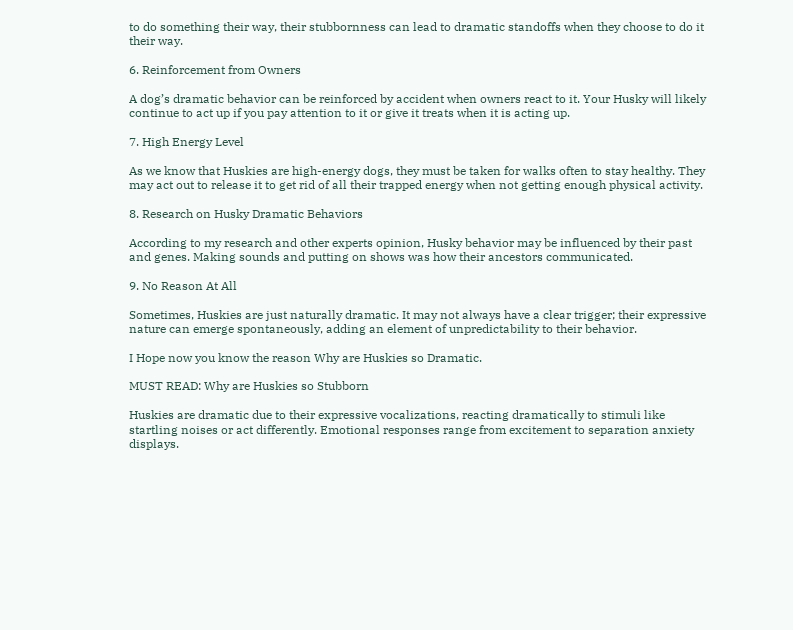to do something their way, their stubbornness can lead to dramatic standoffs when they choose to do it their way.

6. Reinforcement from Owners

A dog’s dramatic behavior can be reinforced by accident when owners react to it. Your Husky will likely continue to act up if you pay attention to it or give it treats when it is acting up.

7. High Energy Level

As we know that Huskies are high-energy dogs, they must be taken for walks often to stay healthy. They may act out to release it to get rid of all their trapped energy when not getting enough physical activity.

8. Research on Husky Dramatic Behaviors

According to my research and other experts opinion, Husky behavior may be influenced by their past and genes. Making sounds and putting on shows was how their ancestors communicated.

9. No Reason At All

Sometimes, Huskies are just naturally dramatic. It may not always have a clear trigger; their expressive nature can emerge spontaneously, adding an element of unpredictability to their behavior.

I Hope now you know the reason Why are Huskies so Dramatic.

MUST READ: Why are Huskies so Stubborn

Huskies are dramatic due to their expressive vocalizations, reacting dramatically to stimuli like startling noises or act differently. Emotional responses range from excitement to separation anxiety displays.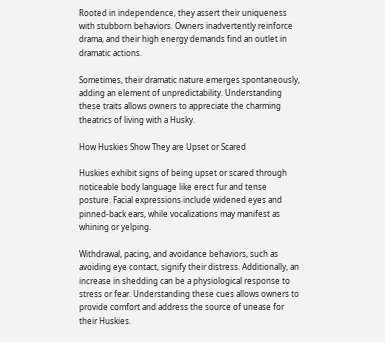Rooted in independence, they assert their uniqueness with stubborn behaviors. Owners inadvertently reinforce drama, and their high energy demands find an outlet in dramatic actions.

Sometimes, their dramatic nature emerges spontaneously, adding an element of unpredictability. Understanding these traits allows owners to appreciate the charming theatrics of living with a Husky.

How Huskies Show They are Upset or Scared

Huskies exhibit signs of being upset or scared through noticeable body language like erect fur and tense posture. Facial expressions include widened eyes and pinned-back ears, while vocalizations may manifest as whining or yelping.

Withdrawal, pacing, and avoidance behaviors, such as avoiding eye contact, signify their distress. Additionally, an increase in shedding can be a physiological response to stress or fear. Understanding these cues allows owners to provide comfort and address the source of unease for their Huskies.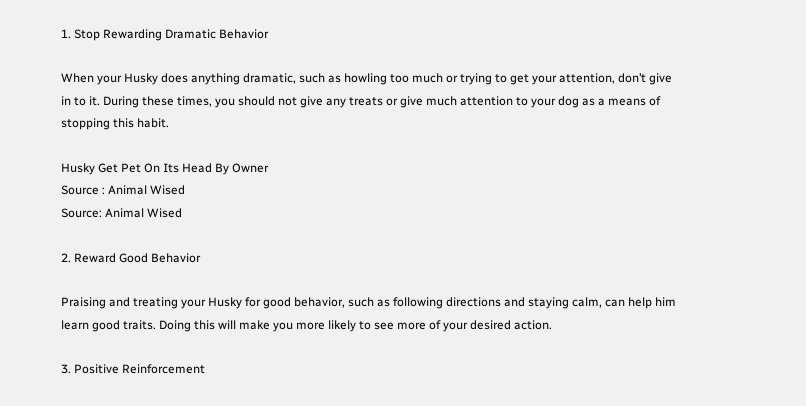1. Stop Rewarding Dramatic Behavior

When your Husky does anything dramatic, such as howling too much or trying to get your attention, don’t give in to it. During these times, you should not give any treats or give much attention to your dog as a means of stopping this habit.

Husky Get Pet On Its Head By Owner
Source : Animal Wised
Source: Animal Wised

2. Reward Good Behavior

Praising and treating your Husky for good behavior, such as following directions and staying calm, can help him learn good traits. Doing this will make you more likely to see more of your desired action.

3. Positive Reinforcement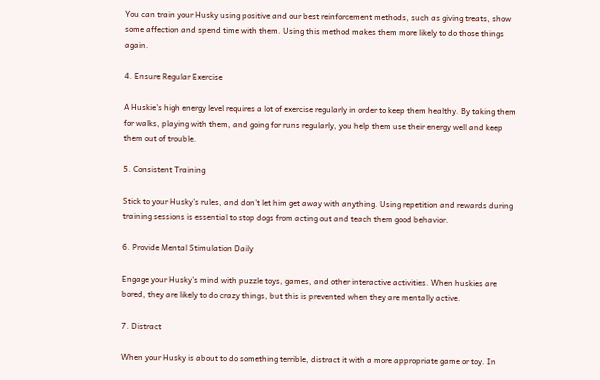You can train your Husky using positive and our best reinforcement methods, such as giving treats, show some affection and spend time with them. Using this method makes them more likely to do those things again.

4. Ensure Regular Exercise

A Huskie’s high energy level requires a lot of exercise regularly in order to keep them healthy. By taking them for walks, playing with them, and going for runs regularly, you help them use their energy well and keep them out of trouble.

5. Consistent Training

Stick to your Husky’s rules, and don’t let him get away with anything. Using repetition and rewards during training sessions is essential to stop dogs from acting out and teach them good behavior.

6. Provide Mental Stimulation Daily

Engage your Husky’s mind with puzzle toys, games, and other interactive activities. When huskies are bored, they are likely to do crazy things, but this is prevented when they are mentally active.

7. Distract

When your Husky is about to do something terrible, distract it with a more appropriate game or toy. In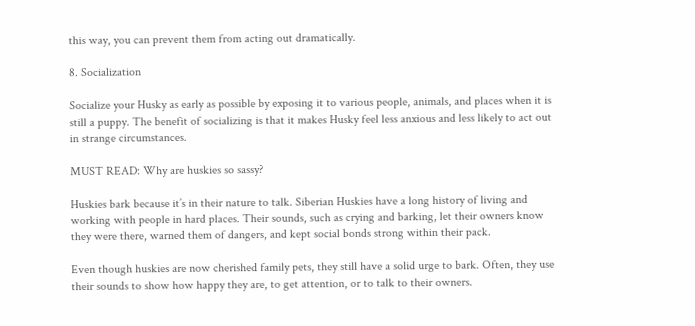this way, you can prevent them from acting out dramatically.

8. Socialization

Socialize your Husky as early as possible by exposing it to various people, animals, and places when it is still a puppy. The benefit of socializing is that it makes Husky feel less anxious and less likely to act out in strange circumstances.

MUST READ: Why are huskies so sassy?

Huskies bark because it’s in their nature to talk. Siberian Huskies have a long history of living and working with people in hard places. Their sounds, such as crying and barking, let their owners know they were there, warned them of dangers, and kept social bonds strong within their pack.

Even though huskies are now cherished family pets, they still have a solid urge to bark. Often, they use their sounds to show how happy they are, to get attention, or to talk to their owners.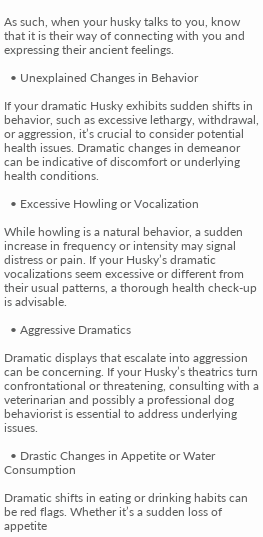As such, when your husky talks to you, know that it is their way of connecting with you and expressing their ancient feelings.

  • Unexplained Changes in Behavior

If your dramatic Husky exhibits sudden shifts in behavior, such as excessive lethargy, withdrawal, or aggression, it’s crucial to consider potential health issues. Dramatic changes in demeanor can be indicative of discomfort or underlying health conditions.

  • Excessive Howling or Vocalization

While howling is a natural behavior, a sudden increase in frequency or intensity may signal distress or pain. If your Husky’s dramatic vocalizations seem excessive or different from their usual patterns, a thorough health check-up is advisable.

  • Aggressive Dramatics

Dramatic displays that escalate into aggression can be concerning. If your Husky’s theatrics turn confrontational or threatening, consulting with a veterinarian and possibly a professional dog behaviorist is essential to address underlying issues.

  • Drastic Changes in Appetite or Water Consumption

Dramatic shifts in eating or drinking habits can be red flags. Whether it’s a sudden loss of appetite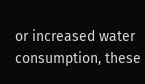or increased water consumption, these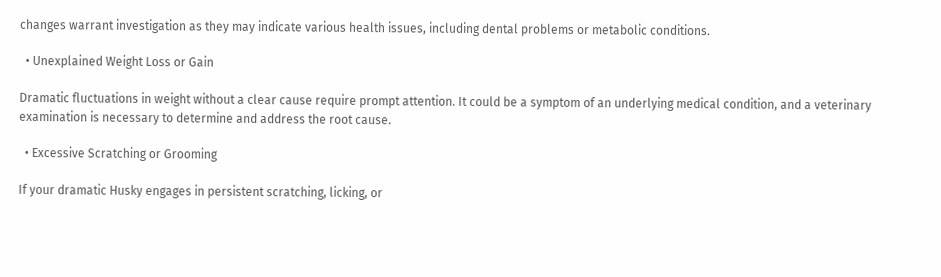changes warrant investigation as they may indicate various health issues, including dental problems or metabolic conditions.

  • Unexplained Weight Loss or Gain

Dramatic fluctuations in weight without a clear cause require prompt attention. It could be a symptom of an underlying medical condition, and a veterinary examination is necessary to determine and address the root cause.

  • Excessive Scratching or Grooming

If your dramatic Husky engages in persistent scratching, licking, or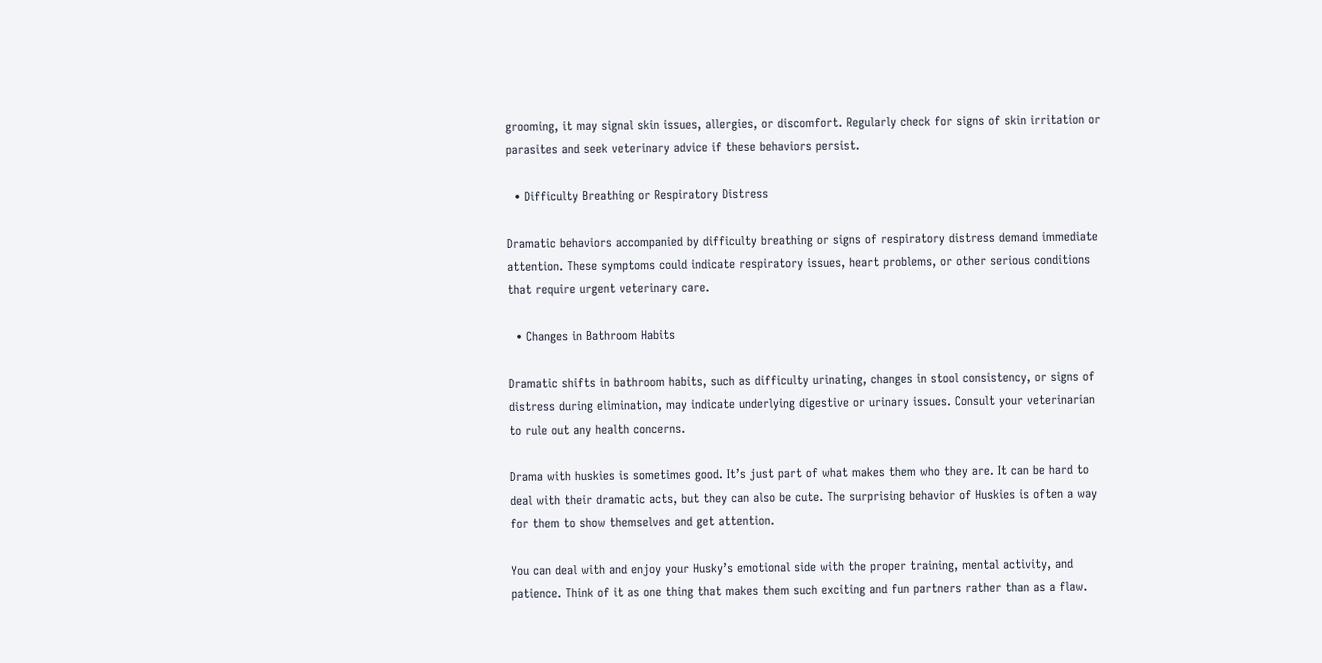grooming, it may signal skin issues, allergies, or discomfort. Regularly check for signs of skin irritation or parasites and seek veterinary advice if these behaviors persist.

  • Difficulty Breathing or Respiratory Distress

Dramatic behaviors accompanied by difficulty breathing or signs of respiratory distress demand immediate attention. These symptoms could indicate respiratory issues, heart problems, or other serious conditions that require urgent veterinary care.

  • Changes in Bathroom Habits

Dramatic shifts in bathroom habits, such as difficulty urinating, changes in stool consistency, or signs of distress during elimination, may indicate underlying digestive or urinary issues. Consult your veterinarian to rule out any health concerns.

Drama with huskies is sometimes good. It’s just part of what makes them who they are. It can be hard to deal with their dramatic acts, but they can also be cute. The surprising behavior of Huskies is often a way for them to show themselves and get attention.

You can deal with and enjoy your Husky’s emotional side with the proper training, mental activity, and patience. Think of it as one thing that makes them such exciting and fun partners rather than as a flaw.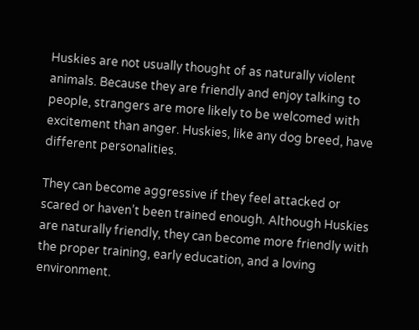Huskies are not usually thought of as naturally violent animals. Because they are friendly and enjoy talking to people, strangers are more likely to be welcomed with excitement than anger. Huskies, like any dog breed, have different personalities.

They can become aggressive if they feel attacked or scared or haven’t been trained enough. Although Huskies are naturally friendly, they can become more friendly with the proper training, early education, and a loving environment.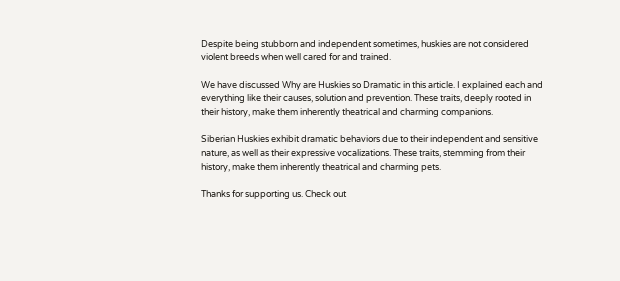Despite being stubborn and independent sometimes, huskies are not considered violent breeds when well cared for and trained.

We have discussed Why are Huskies so Dramatic in this article. I explained each and everything like their causes, solution and prevention. These traits, deeply rooted in their history, make them inherently theatrical and charming companions.

Siberian Huskies exhibit dramatic behaviors due to their independent and sensitive nature, as well as their expressive vocalizations. These traits, stemming from their history, make them inherently theatrical and charming pets.

Thanks for supporting us. Check out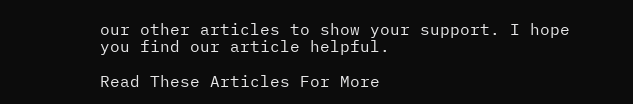our other articles to show your support. I hope you find our article helpful.

Read These Articles For More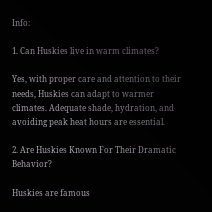Info:

1. Can Huskies live in warm climates?

Yes, with proper care and attention to their needs, Huskies can adapt to warmer climates. Adequate shade, hydration, and avoiding peak heat hours are essential.

2. Are Huskies Known For Their Dramatic Behavior?

Huskies are famous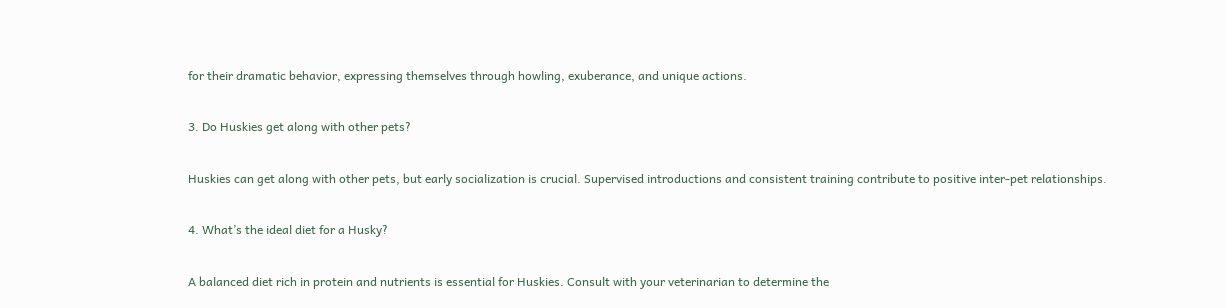for their dramatic behavior, expressing themselves through howling, exuberance, and unique actions.

3. Do Huskies get along with other pets?

Huskies can get along with other pets, but early socialization is crucial. Supervised introductions and consistent training contribute to positive inter-pet relationships.

4. What’s the ideal diet for a Husky?

A balanced diet rich in protein and nutrients is essential for Huskies. Consult with your veterinarian to determine the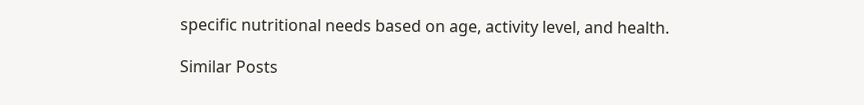specific nutritional needs based on age, activity level, and health.

Similar Posts